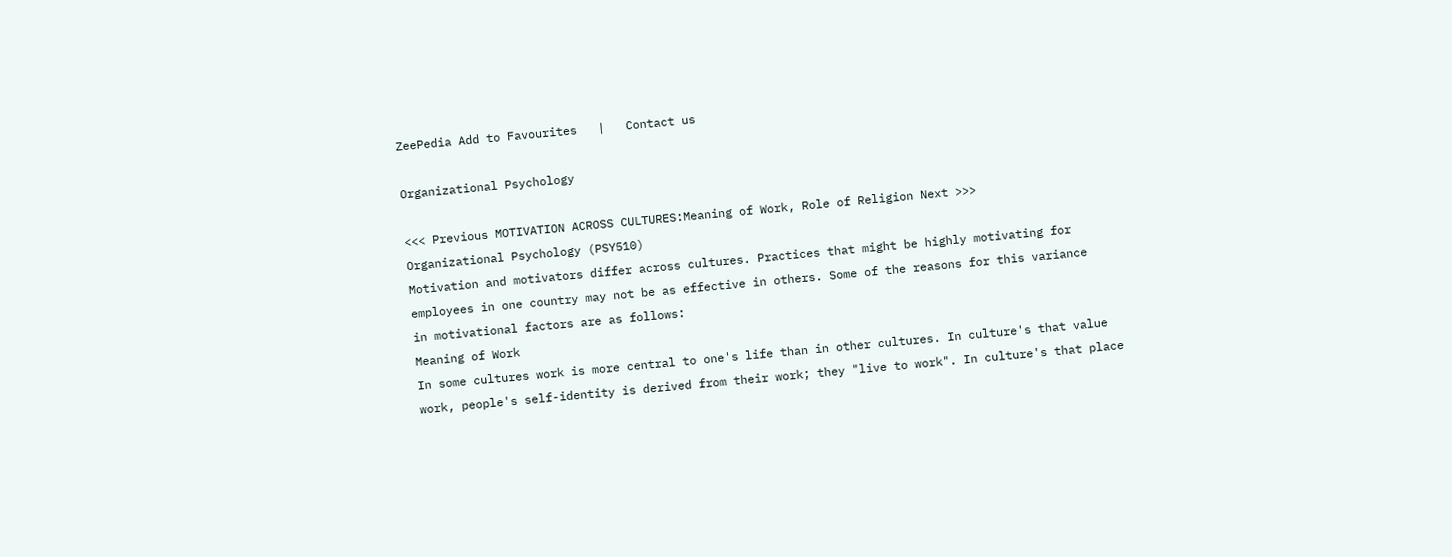ZeePedia Add to Favourites   |   Contact us

Organizational Psychology

<<< Previous MOTIVATION ACROSS CULTURES:Meaning of Work, Role of Religion Next >>>
Organizational Psychology (PSY510)
Motivation and motivators differ across cultures. Practices that might be highly motivating for
employees in one country may not be as effective in others. Some of the reasons for this variance
in motivational factors are as follows:
Meaning of Work
In some cultures work is more central to one's life than in other cultures. In culture's that value
work, people's self-identity is derived from their work; they "live to work". In culture's that place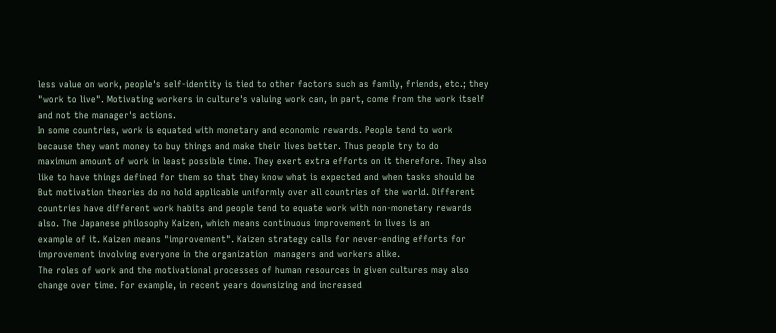less value on work, people's self-identity is tied to other factors such as family, friends, etc.; they
"work to live". Motivating workers in culture's valuing work can, in part, come from the work itself
and not the manager's actions.
In some countries, work is equated with monetary and economic rewards. People tend to work
because they want money to buy things and make their lives better. Thus people try to do
maximum amount of work in least possible time. They exert extra efforts on it therefore. They also
like to have things defined for them so that they know what is expected and when tasks should be
But motivation theories do no hold applicable uniformly over all countries of the world. Different
countries have different work habits and people tend to equate work with non-monetary rewards
also. The Japanese philosophy Kaizen, which means continuous improvement in lives is an
example of it. Kaizen means "improvement". Kaizen strategy calls for never-ending efforts for
improvement involving everyone in the organization  managers and workers alike.
The roles of work and the motivational processes of human resources in given cultures may also
change over time. For example, in recent years downsizing and increased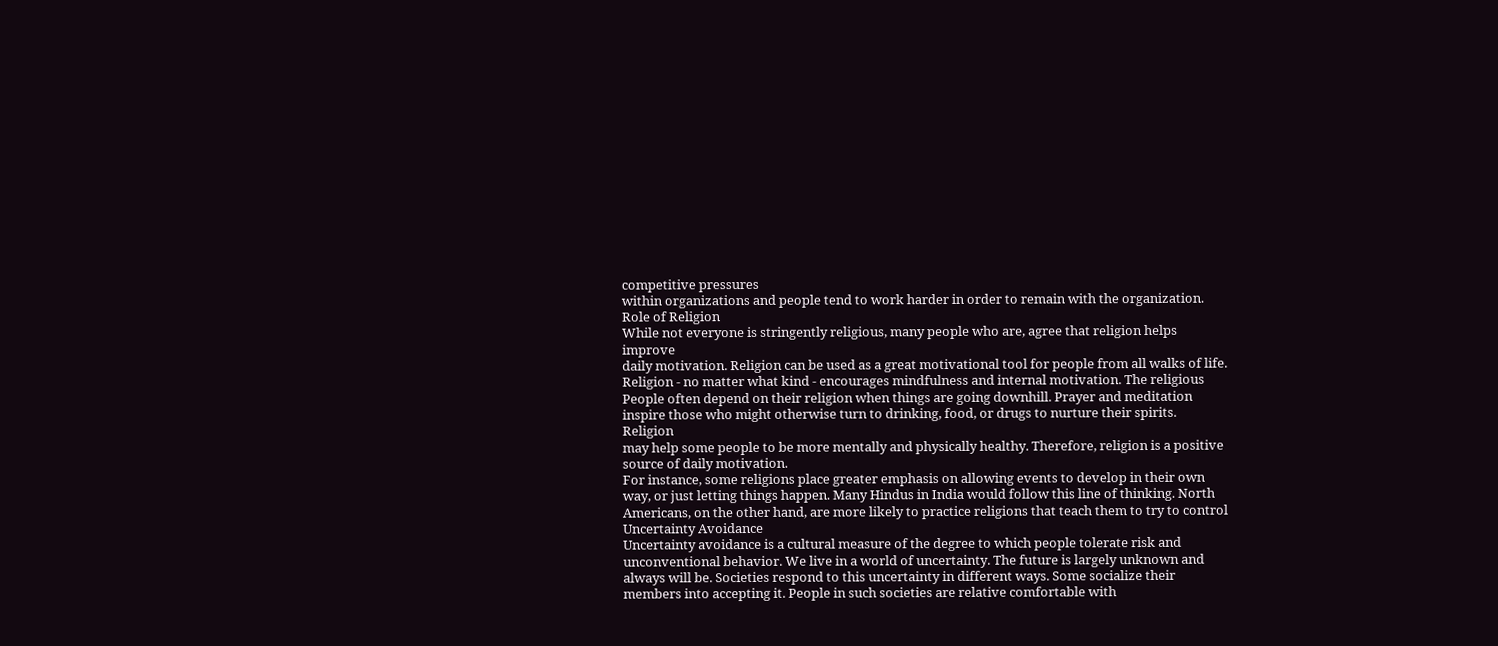competitive pressures
within organizations and people tend to work harder in order to remain with the organization.
Role of Religion
While not everyone is stringently religious, many people who are, agree that religion helps improve
daily motivation. Religion can be used as a great motivational tool for people from all walks of life.
Religion - no matter what kind - encourages mindfulness and internal motivation. The religious
People often depend on their religion when things are going downhill. Prayer and meditation
inspire those who might otherwise turn to drinking, food, or drugs to nurture their spirits. Religion
may help some people to be more mentally and physically healthy. Therefore, religion is a positive
source of daily motivation.
For instance, some religions place greater emphasis on allowing events to develop in their own
way, or just letting things happen. Many Hindus in India would follow this line of thinking. North
Americans, on the other hand, are more likely to practice religions that teach them to try to control
Uncertainty Avoidance
Uncertainty avoidance is a cultural measure of the degree to which people tolerate risk and
unconventional behavior. We live in a world of uncertainty. The future is largely unknown and
always will be. Societies respond to this uncertainty in different ways. Some socialize their
members into accepting it. People in such societies are relative comfortable with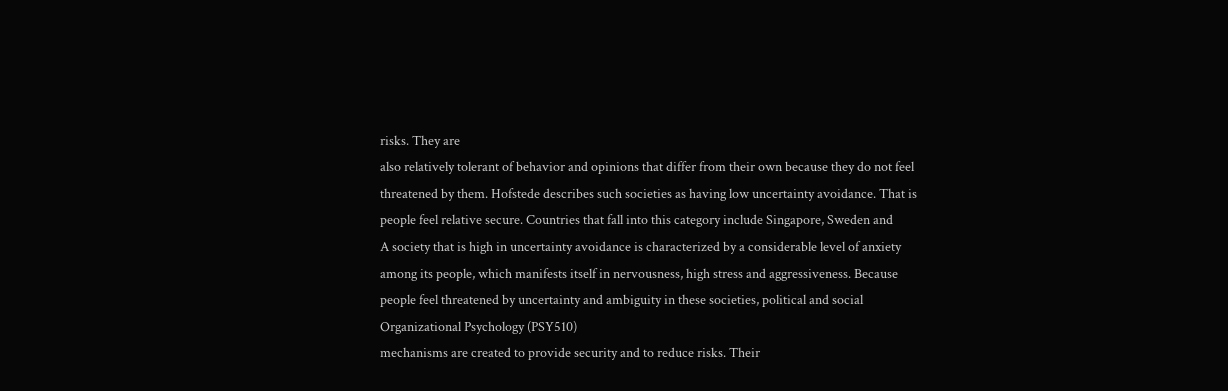risks. They are
also relatively tolerant of behavior and opinions that differ from their own because they do not feel
threatened by them. Hofstede describes such societies as having low uncertainty avoidance. That is
people feel relative secure. Countries that fall into this category include Singapore, Sweden and
A society that is high in uncertainty avoidance is characterized by a considerable level of anxiety
among its people, which manifests itself in nervousness, high stress and aggressiveness. Because
people feel threatened by uncertainty and ambiguity in these societies, political and social
Organizational Psychology (PSY510)
mechanisms are created to provide security and to reduce risks. Their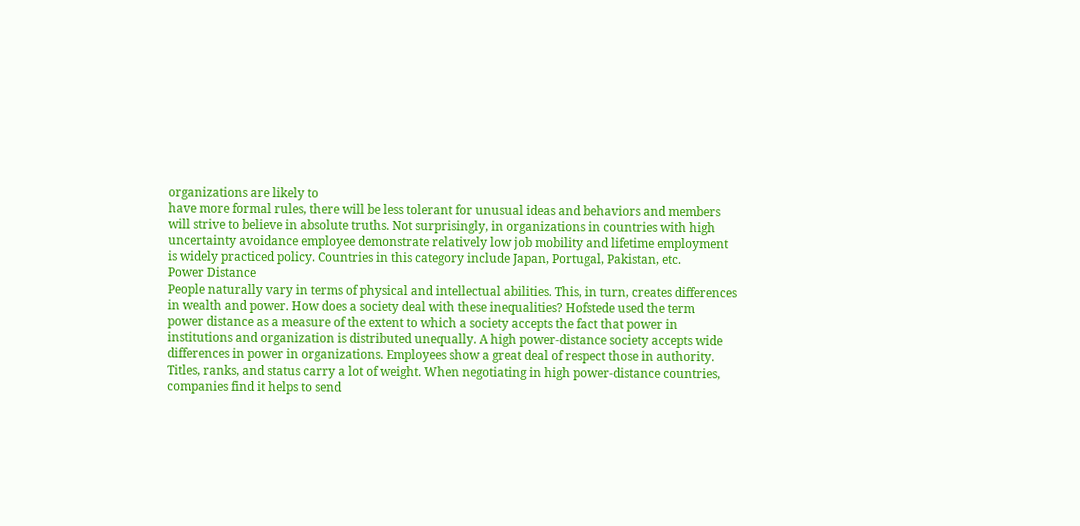organizations are likely to
have more formal rules, there will be less tolerant for unusual ideas and behaviors and members
will strive to believe in absolute truths. Not surprisingly, in organizations in countries with high
uncertainty avoidance employee demonstrate relatively low job mobility and lifetime employment
is widely practiced policy. Countries in this category include Japan, Portugal, Pakistan, etc.
Power Distance
People naturally vary in terms of physical and intellectual abilities. This, in turn, creates differences
in wealth and power. How does a society deal with these inequalities? Hofstede used the term
power distance as a measure of the extent to which a society accepts the fact that power in
institutions and organization is distributed unequally. A high power-distance society accepts wide
differences in power in organizations. Employees show a great deal of respect those in authority.
Titles, ranks, and status carry a lot of weight. When negotiating in high power-distance countries,
companies find it helps to send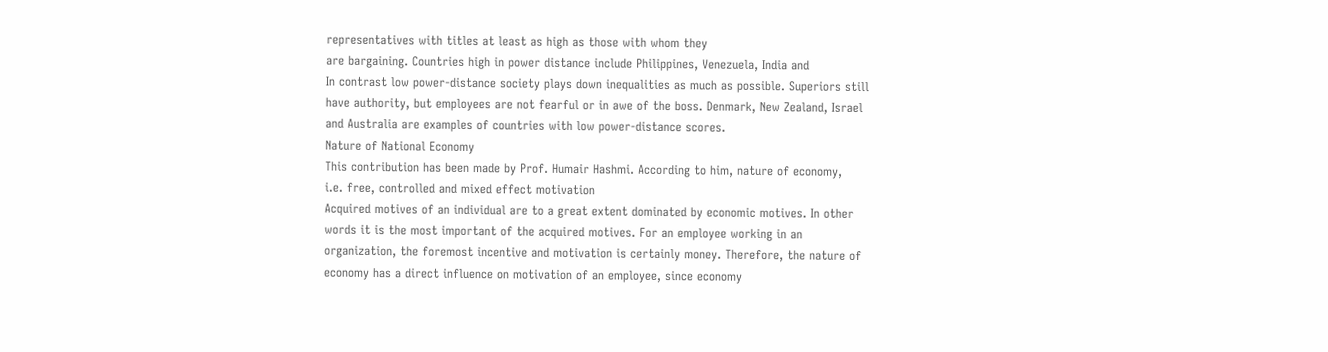representatives with titles at least as high as those with whom they
are bargaining. Countries high in power distance include Philippines, Venezuela, India and
In contrast low power-distance society plays down inequalities as much as possible. Superiors still
have authority, but employees are not fearful or in awe of the boss. Denmark, New Zealand, Israel
and Australia are examples of countries with low power-distance scores.
Nature of National Economy
This contribution has been made by Prof. Humair Hashmi. According to him, nature of economy,
i.e. free, controlled and mixed effect motivation
Acquired motives of an individual are to a great extent dominated by economic motives. In other
words it is the most important of the acquired motives. For an employee working in an
organization, the foremost incentive and motivation is certainly money. Therefore, the nature of
economy has a direct influence on motivation of an employee, since economy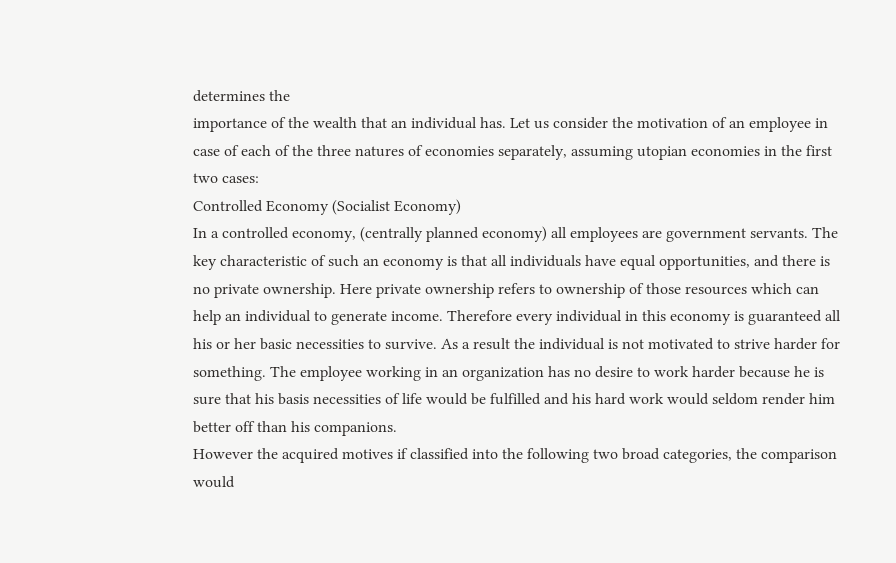determines the
importance of the wealth that an individual has. Let us consider the motivation of an employee in
case of each of the three natures of economies separately, assuming utopian economies in the first
two cases:
Controlled Economy (Socialist Economy)
In a controlled economy, (centrally planned economy) all employees are government servants. The
key characteristic of such an economy is that all individuals have equal opportunities, and there is
no private ownership. Here private ownership refers to ownership of those resources which can
help an individual to generate income. Therefore every individual in this economy is guaranteed all
his or her basic necessities to survive. As a result the individual is not motivated to strive harder for
something. The employee working in an organization has no desire to work harder because he is
sure that his basis necessities of life would be fulfilled and his hard work would seldom render him
better off than his companions.
However the acquired motives if classified into the following two broad categories, the comparison
would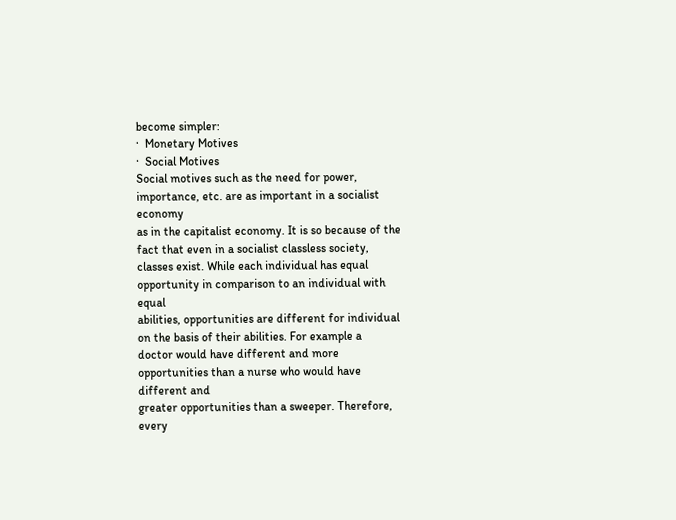become simpler:
·  Monetary Motives
·  Social Motives
Social motives such as the need for power, importance, etc. are as important in a socialist economy
as in the capitalist economy. It is so because of the fact that even in a socialist classless society,
classes exist. While each individual has equal opportunity in comparison to an individual with equal
abilities, opportunities are different for individual on the basis of their abilities. For example a
doctor would have different and more opportunities than a nurse who would have different and
greater opportunities than a sweeper. Therefore, every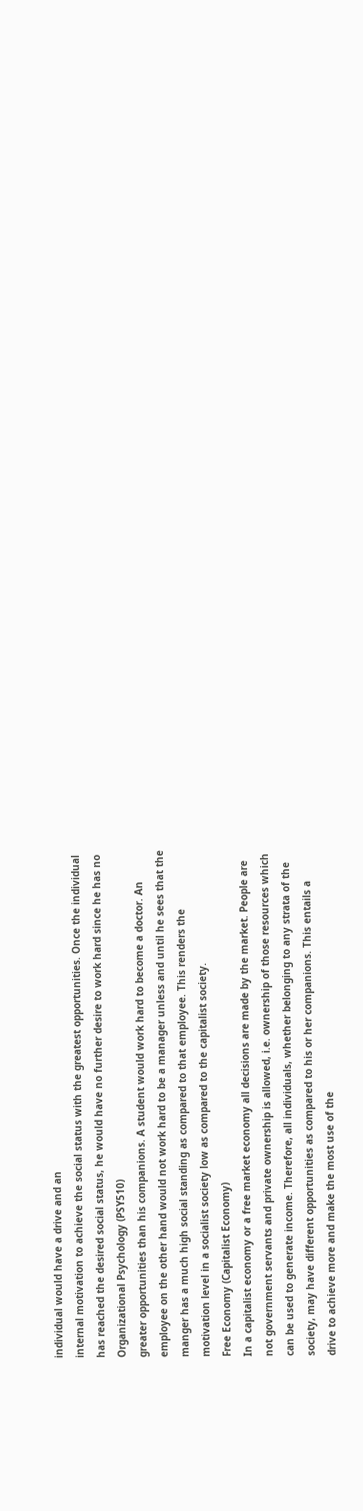individual would have a drive and an
internal motivation to achieve the social status with the greatest opportunities. Once the individual
has reached the desired social status, he would have no further desire to work hard since he has no
Organizational Psychology (PSY510)
greater opportunities than his companions. A student would work hard to become a doctor. An
employee on the other hand would not work hard to be a manager unless and until he sees that the
manger has a much high social standing as compared to that employee. This renders the
motivation level in a socialist society low as compared to the capitalist society.
Free Economy (Capitalist Economy)
In a capitalist economy or a free market economy all decisions are made by the market. People are
not government servants and private ownership is allowed, i.e. ownership of those resources which
can be used to generate income. Therefore, all individuals, whether belonging to any strata of the
society, may have different opportunities as compared to his or her companions. This entails a
drive to achieve more and make the most use of the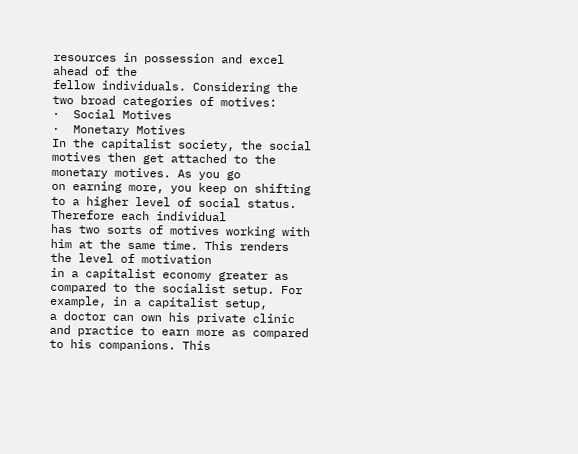resources in possession and excel ahead of the
fellow individuals. Considering the two broad categories of motives:
·  Social Motives
·  Monetary Motives
In the capitalist society, the social motives then get attached to the monetary motives. As you go
on earning more, you keep on shifting to a higher level of social status. Therefore each individual
has two sorts of motives working with him at the same time. This renders the level of motivation
in a capitalist economy greater as compared to the socialist setup. For example, in a capitalist setup,
a doctor can own his private clinic and practice to earn more as compared to his companions. This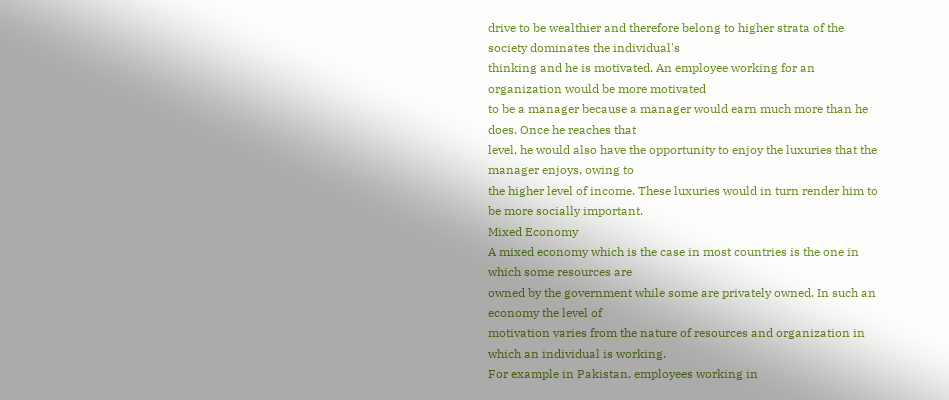drive to be wealthier and therefore belong to higher strata of the society dominates the individual's
thinking and he is motivated. An employee working for an organization would be more motivated
to be a manager because a manager would earn much more than he does. Once he reaches that
level, he would also have the opportunity to enjoy the luxuries that the manager enjoys, owing to
the higher level of income. These luxuries would in turn render him to be more socially important.
Mixed Economy
A mixed economy which is the case in most countries is the one in which some resources are
owned by the government while some are privately owned. In such an economy the level of
motivation varies from the nature of resources and organization in which an individual is working.
For example in Pakistan, employees working in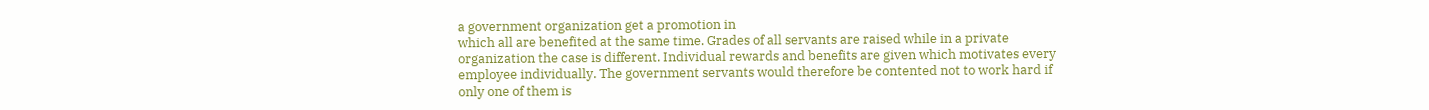a government organization get a promotion in
which all are benefited at the same time. Grades of all servants are raised while in a private
organization the case is different. Individual rewards and benefits are given which motivates every
employee individually. The government servants would therefore be contented not to work hard if
only one of them is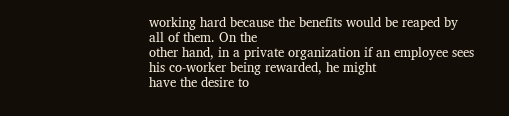working hard because the benefits would be reaped by all of them. On the
other hand, in a private organization if an employee sees his co-worker being rewarded, he might
have the desire to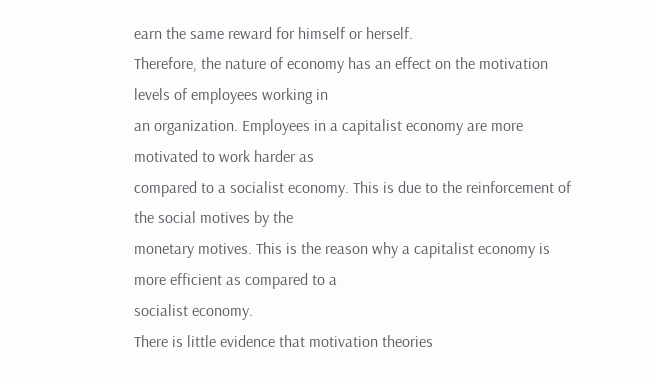earn the same reward for himself or herself.
Therefore, the nature of economy has an effect on the motivation levels of employees working in
an organization. Employees in a capitalist economy are more motivated to work harder as
compared to a socialist economy. This is due to the reinforcement of the social motives by the
monetary motives. This is the reason why a capitalist economy is more efficient as compared to a
socialist economy.
There is little evidence that motivation theories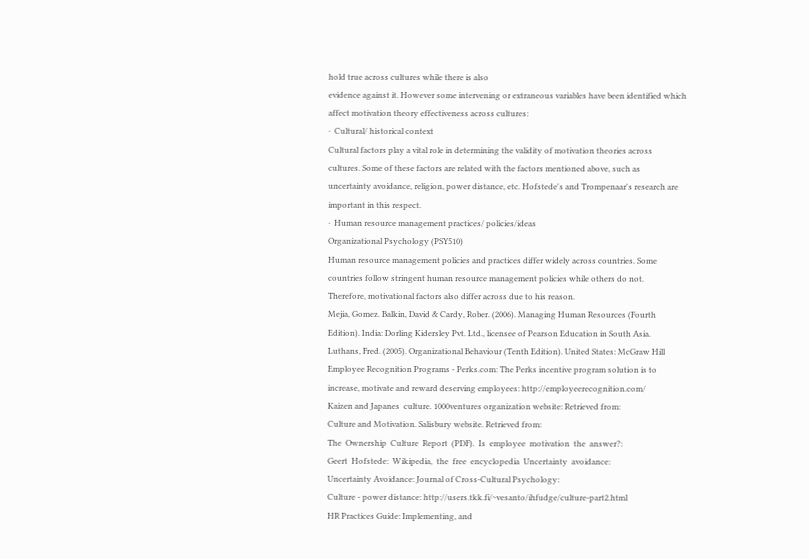hold true across cultures while there is also
evidence against it. However some intervening or extraneous variables have been identified which
affect motivation theory effectiveness across cultures:
·  Cultural/ historical context
Cultural factors play a vital role in determining the validity of motivation theories across
cultures. Some of these factors are related with the factors mentioned above, such as
uncertainty avoidance, religion, power distance, etc. Hofstede's and Trompenaar's research are
important in this respect.
·  Human resource management practices/ policies/ideas
Organizational Psychology (PSY510)
Human resource management policies and practices differ widely across countries. Some
countries follow stringent human resource management policies while others do not.
Therefore, motivational factors also differ across due to his reason.
Mejia, Gomez. Balkin, David & Cardy, Rober. (2006). Managing Human Resources (Fourth
Edition). India: Dorling Kidersley Pvt. Ltd., licensee of Pearson Education in South Asia.
Luthans, Fred. (2005). Organizational Behaviour (Tenth Edition). United States: McGraw Hill
Employee Recognition Programs - Perks.com: The Perks incentive program solution is to
increase, motivate and reward deserving employees: http://employeerecognition.com/
Kaizen and Japanes  culture. 1000ventures organization website: Retrieved from:
Culture and Motivation. Salisbury website. Retrieved from:
The  Ownership  Culture  Report  (PDF).  Is  employee  motivation  the  answer?:
Geert  Hofstede:  Wikipedia,  the  free  encyclopedia  Uncertainty  avoidance:
Uncertainty Avoidance: Journal of Cross-Cultural Psychology:
Culture - power distance: http://users.tkk.fi/~vesanto/ihfudge/culture-part2.html
HR Practices Guide: Implementing, and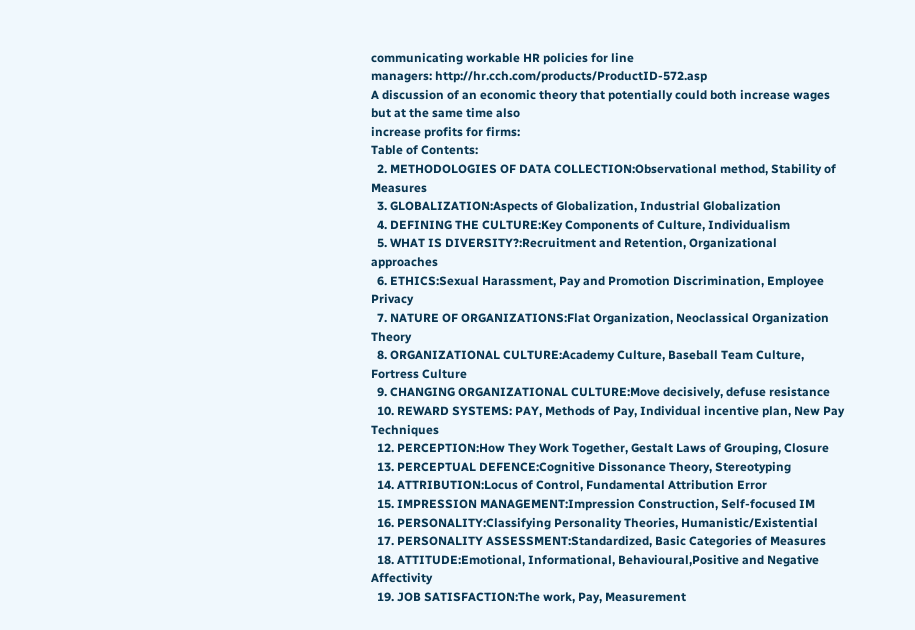communicating workable HR policies for line
managers: http://hr.cch.com/products/ProductID-572.asp
A discussion of an economic theory that potentially could both increase wages but at the same time also
increase profits for firms:
Table of Contents:
  2. METHODOLOGIES OF DATA COLLECTION:Observational method, Stability of Measures
  3. GLOBALIZATION:Aspects of Globalization, Industrial Globalization
  4. DEFINING THE CULTURE:Key Components of Culture, Individualism
  5. WHAT IS DIVERSITY?:Recruitment and Retention, Organizational approaches
  6. ETHICS:Sexual Harassment, Pay and Promotion Discrimination, Employee Privacy
  7. NATURE OF ORGANIZATIONS:Flat Organization, Neoclassical Organization Theory
  8. ORGANIZATIONAL CULTURE:Academy Culture, Baseball Team Culture, Fortress Culture
  9. CHANGING ORGANIZATIONAL CULTURE:Move decisively, defuse resistance
  10. REWARD SYSTEMS: PAY, Methods of Pay, Individual incentive plan, New Pay Techniques
  12. PERCEPTION:How They Work Together, Gestalt Laws of Grouping, Closure
  13. PERCEPTUAL DEFENCE:Cognitive Dissonance Theory, Stereotyping
  14. ATTRIBUTION:Locus of Control, Fundamental Attribution Error
  15. IMPRESSION MANAGEMENT:Impression Construction, Self-focused IM
  16. PERSONALITY:Classifying Personality Theories, Humanistic/Existential
  17. PERSONALITY ASSESSMENT:Standardized, Basic Categories of Measures
  18. ATTITUDE:Emotional, Informational, Behavioural,Positive and Negative Affectivity
  19. JOB SATISFACTION:The work, Pay, Measurement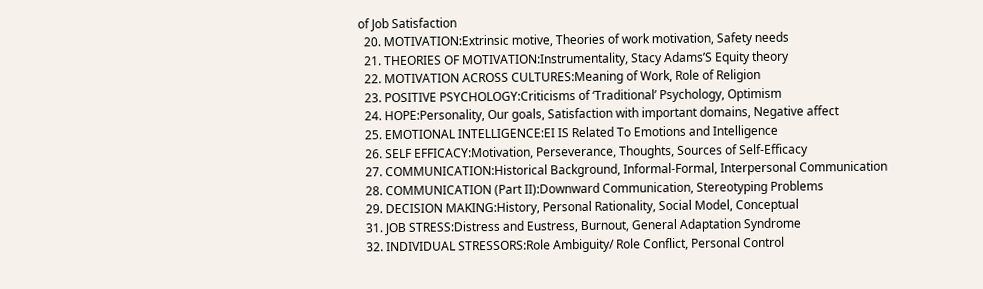of Job Satisfaction
  20. MOTIVATION:Extrinsic motive, Theories of work motivation, Safety needs
  21. THEORIES OF MOTIVATION:Instrumentality, Stacy Adams’S Equity theory
  22. MOTIVATION ACROSS CULTURES:Meaning of Work, Role of Religion
  23. POSITIVE PSYCHOLOGY:Criticisms of ‘Traditional’ Psychology, Optimism
  24. HOPE:Personality, Our goals, Satisfaction with important domains, Negative affect
  25. EMOTIONAL INTELLIGENCE:EI IS Related To Emotions and Intelligence
  26. SELF EFFICACY:Motivation, Perseverance, Thoughts, Sources of Self-Efficacy
  27. COMMUNICATION:Historical Background, Informal-Formal, Interpersonal Communication
  28. COMMUNICATION (Part II):Downward Communication, Stereotyping Problems
  29. DECISION MAKING:History, Personal Rationality, Social Model, Conceptual
  31. JOB STRESS:Distress and Eustress, Burnout, General Adaptation Syndrome
  32. INDIVIDUAL STRESSORS:Role Ambiguity/ Role Conflict, Personal Control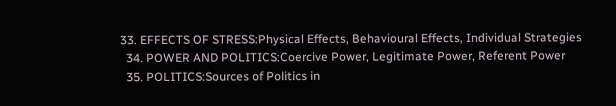33. EFFECTS OF STRESS:Physical Effects, Behavioural Effects, Individual Strategies
  34. POWER AND POLITICS:Coercive Power, Legitimate Power, Referent Power
  35. POLITICS:Sources of Politics in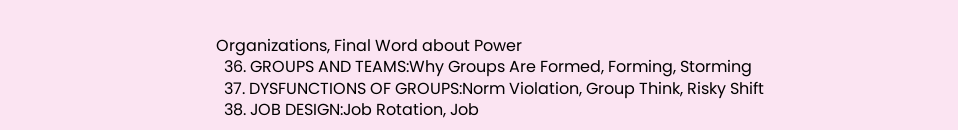Organizations, Final Word about Power
  36. GROUPS AND TEAMS:Why Groups Are Formed, Forming, Storming
  37. DYSFUNCTIONS OF GROUPS:Norm Violation, Group Think, Risky Shift
  38. JOB DESIGN:Job Rotation, Job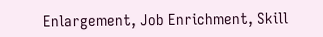Enlargement, Job Enrichment, Skill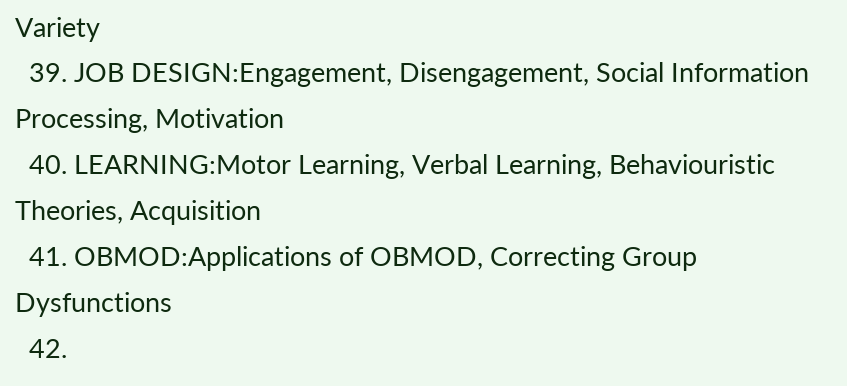Variety
  39. JOB DESIGN:Engagement, Disengagement, Social Information Processing, Motivation
  40. LEARNING:Motor Learning, Verbal Learning, Behaviouristic Theories, Acquisition
  41. OBMOD:Applications of OBMOD, Correcting Group Dysfunctions
  42.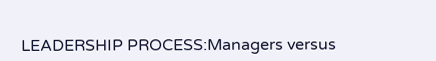LEADERSHIP PROCESS:Managers versus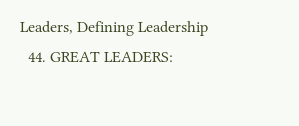Leaders, Defining Leadership
  44. GREAT LEADERS: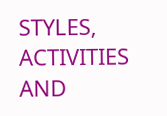STYLES, ACTIVITIES AND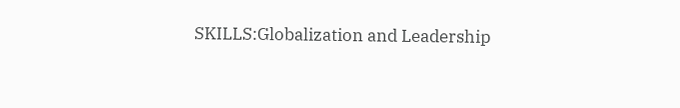SKILLS:Globalization and Leadership